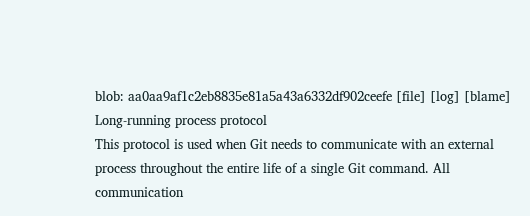blob: aa0aa9af1c2eb8835e81a5a43a6332df902ceefe [file] [log] [blame]
Long-running process protocol
This protocol is used when Git needs to communicate with an external
process throughout the entire life of a single Git command. All
communication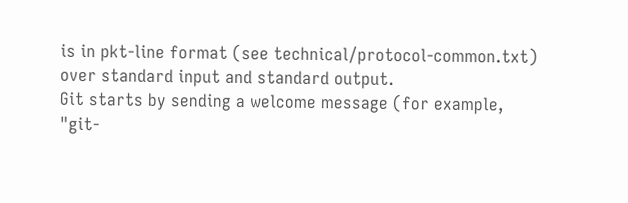is in pkt-line format (see technical/protocol-common.txt)
over standard input and standard output.
Git starts by sending a welcome message (for example,
"git-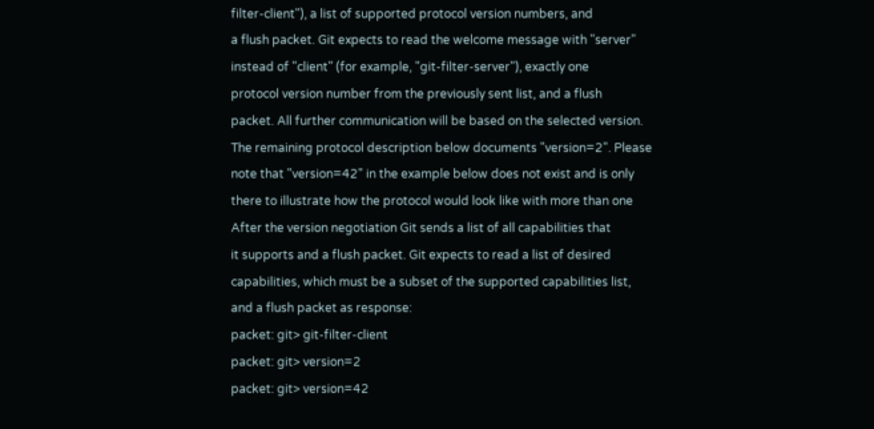filter-client"), a list of supported protocol version numbers, and
a flush packet. Git expects to read the welcome message with "server"
instead of "client" (for example, "git-filter-server"), exactly one
protocol version number from the previously sent list, and a flush
packet. All further communication will be based on the selected version.
The remaining protocol description below documents "version=2". Please
note that "version=42" in the example below does not exist and is only
there to illustrate how the protocol would look like with more than one
After the version negotiation Git sends a list of all capabilities that
it supports and a flush packet. Git expects to read a list of desired
capabilities, which must be a subset of the supported capabilities list,
and a flush packet as response:
packet: git> git-filter-client
packet: git> version=2
packet: git> version=42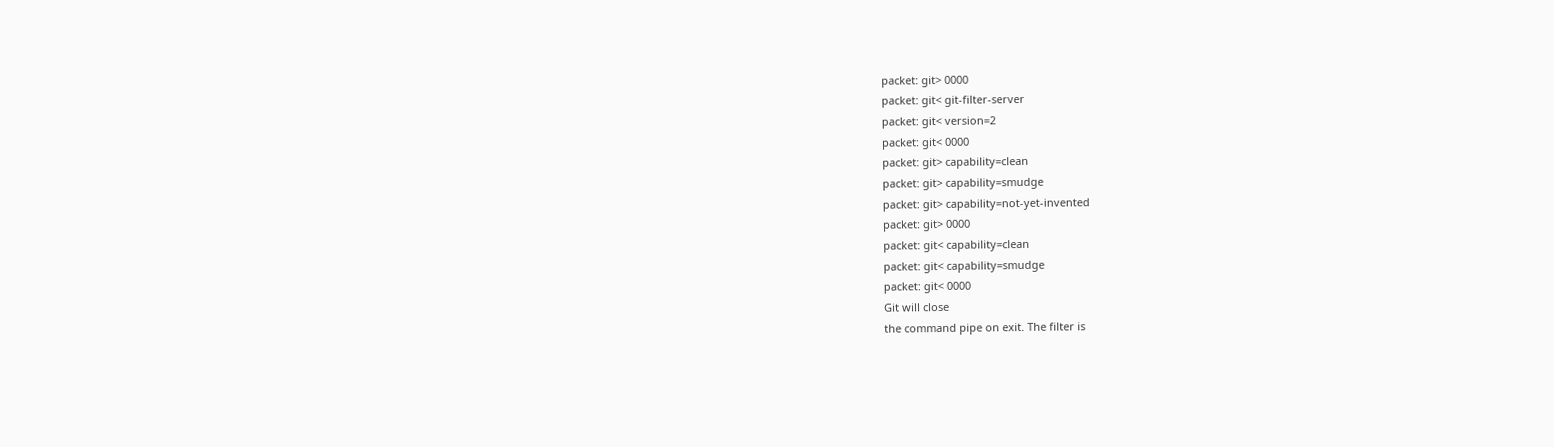packet: git> 0000
packet: git< git-filter-server
packet: git< version=2
packet: git< 0000
packet: git> capability=clean
packet: git> capability=smudge
packet: git> capability=not-yet-invented
packet: git> 0000
packet: git< capability=clean
packet: git< capability=smudge
packet: git< 0000
Git will close
the command pipe on exit. The filter is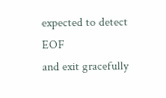expected to detect EOF
and exit gracefully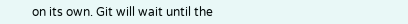on its own. Git will wait until the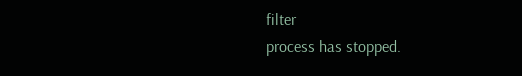filter
process has stopped.